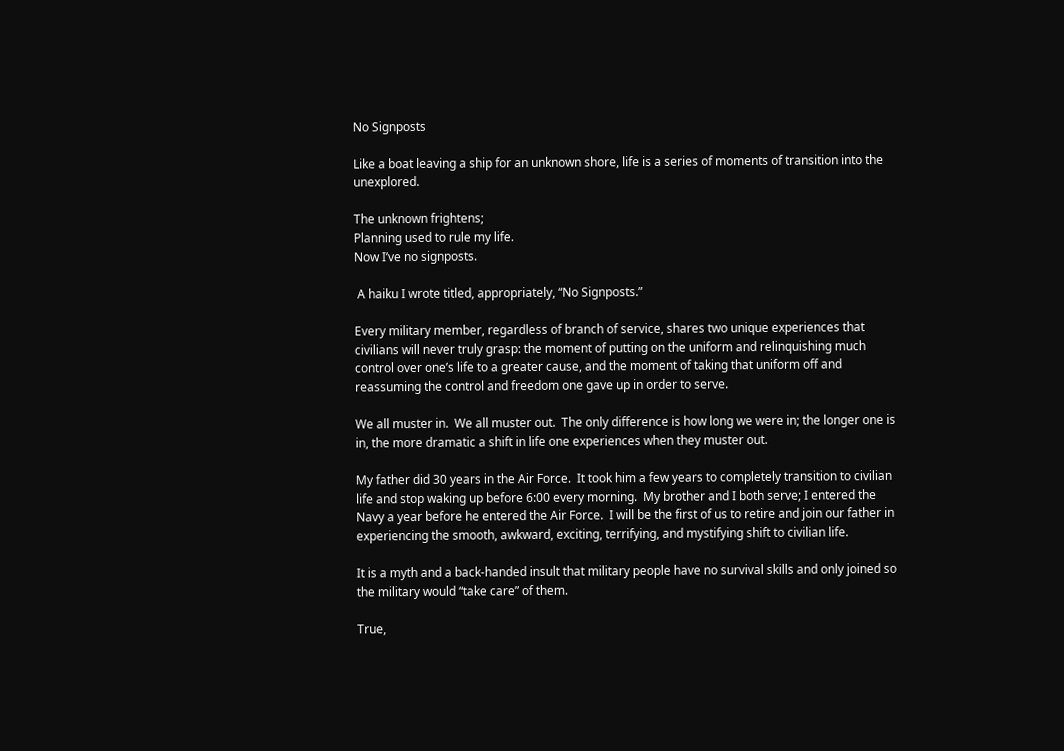No Signposts

Like a boat leaving a ship for an unknown shore, life is a series of moments of transition into the unexplored.

The unknown frightens;
Planning used to rule my life.
Now I’ve no signposts.

 A haiku I wrote titled, appropriately, “No Signposts.”

Every military member, regardless of branch of service, shares two unique experiences that civilians will never truly grasp: the moment of putting on the uniform and relinquishing much control over one’s life to a greater cause, and the moment of taking that uniform off and reassuming the control and freedom one gave up in order to serve.

We all muster in.  We all muster out.  The only difference is how long we were in; the longer one is in, the more dramatic a shift in life one experiences when they muster out.

My father did 30 years in the Air Force.  It took him a few years to completely transition to civilian life and stop waking up before 6:00 every morning.  My brother and I both serve; I entered the Navy a year before he entered the Air Force.  I will be the first of us to retire and join our father in experiencing the smooth, awkward, exciting, terrifying, and mystifying shift to civilian life.

It is a myth and a back-handed insult that military people have no survival skills and only joined so the military would “take care” of them.

True,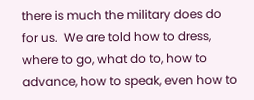there is much the military does do for us.  We are told how to dress, where to go, what do to, how to advance, how to speak, even how to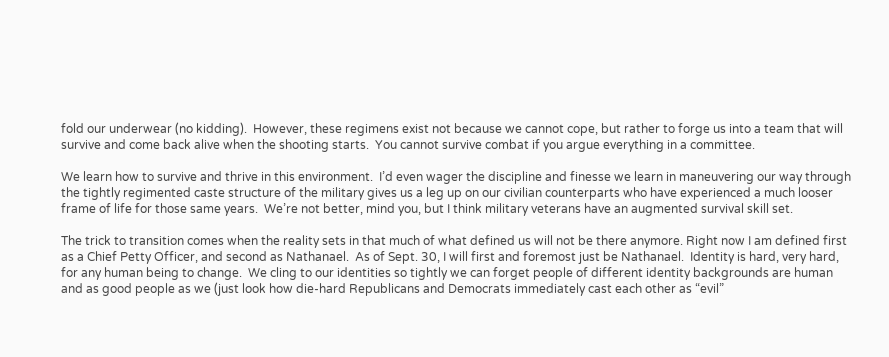fold our underwear (no kidding).  However, these regimens exist not because we cannot cope, but rather to forge us into a team that will survive and come back alive when the shooting starts.  You cannot survive combat if you argue everything in a committee.

We learn how to survive and thrive in this environment.  I’d even wager the discipline and finesse we learn in maneuvering our way through the tightly regimented caste structure of the military gives us a leg up on our civilian counterparts who have experienced a much looser frame of life for those same years.  We’re not better, mind you, but I think military veterans have an augmented survival skill set.

The trick to transition comes when the reality sets in that much of what defined us will not be there anymore. Right now I am defined first as a Chief Petty Officer, and second as Nathanael.  As of Sept. 30, I will first and foremost just be Nathanael.  Identity is hard, very hard, for any human being to change.  We cling to our identities so tightly we can forget people of different identity backgrounds are human and as good people as we (just look how die-hard Republicans and Democrats immediately cast each other as “evil”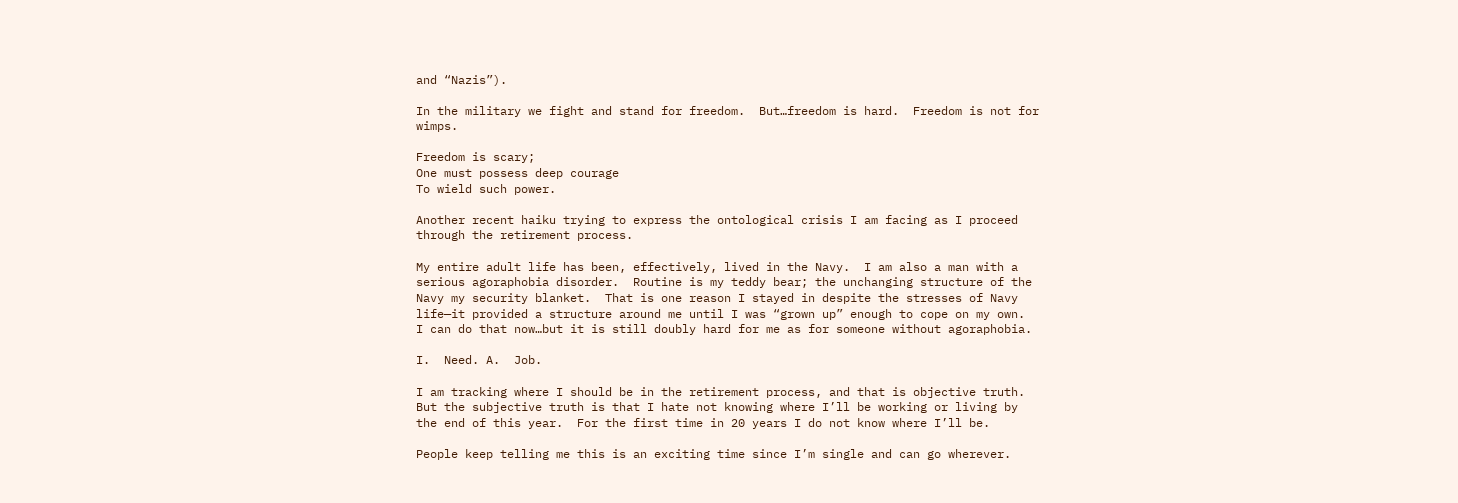and “Nazis”).

In the military we fight and stand for freedom.  But…freedom is hard.  Freedom is not for wimps.

Freedom is scary;
One must possess deep courage
To wield such power.

Another recent haiku trying to express the ontological crisis I am facing as I proceed through the retirement process.

My entire adult life has been, effectively, lived in the Navy.  I am also a man with a serious agoraphobia disorder.  Routine is my teddy bear; the unchanging structure of the Navy my security blanket.  That is one reason I stayed in despite the stresses of Navy life—it provided a structure around me until I was “grown up” enough to cope on my own.  I can do that now…but it is still doubly hard for me as for someone without agoraphobia.

I.  Need. A.  Job.

I am tracking where I should be in the retirement process, and that is objective truth.  But the subjective truth is that I hate not knowing where I’ll be working or living by the end of this year.  For the first time in 20 years I do not know where I’ll be.

People keep telling me this is an exciting time since I’m single and can go wherever.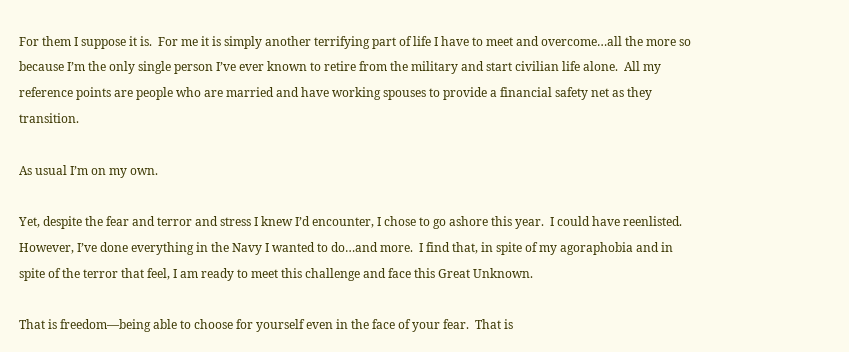For them I suppose it is.  For me it is simply another terrifying part of life I have to meet and overcome…all the more so because I’m the only single person I’ve ever known to retire from the military and start civilian life alone.  All my reference points are people who are married and have working spouses to provide a financial safety net as they transition.

As usual I’m on my own.

Yet, despite the fear and terror and stress I knew I’d encounter, I chose to go ashore this year.  I could have reenlisted.  However, I’ve done everything in the Navy I wanted to do…and more.  I find that, in spite of my agoraphobia and in spite of the terror that feel, I am ready to meet this challenge and face this Great Unknown.

That is freedom—being able to choose for yourself even in the face of your fear.  That is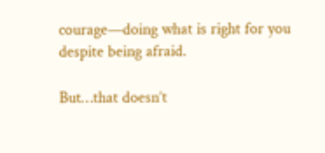courage—doing what is right for you despite being afraid.

But…that doesn’t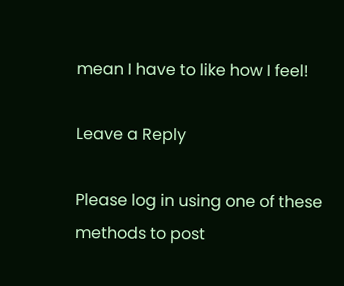mean I have to like how I feel!

Leave a Reply

Please log in using one of these methods to post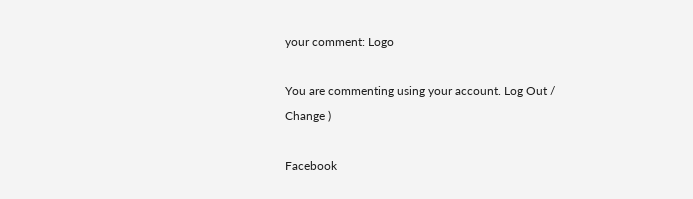your comment: Logo

You are commenting using your account. Log Out /  Change )

Facebook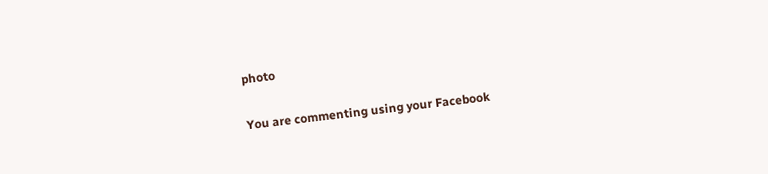photo

You are commenting using your Facebook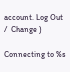account. Log Out /  Change )

Connecting to %s